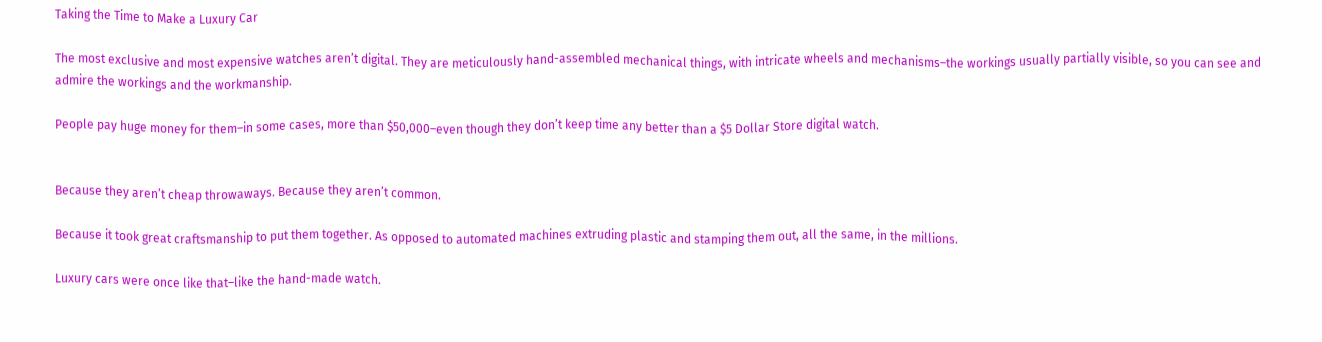Taking the Time to Make a Luxury Car

The most exclusive and most expensive watches aren’t digital. They are meticulously hand-assembled mechanical things, with intricate wheels and mechanisms–the workings usually partially visible, so you can see and admire the workings and the workmanship.

People pay huge money for them–in some cases, more than $50,000–even though they don’t keep time any better than a $5 Dollar Store digital watch.


Because they aren’t cheap throwaways. Because they aren’t common.

Because it took great craftsmanship to put them together. As opposed to automated machines extruding plastic and stamping them out, all the same, in the millions.

Luxury cars were once like that–like the hand-made watch.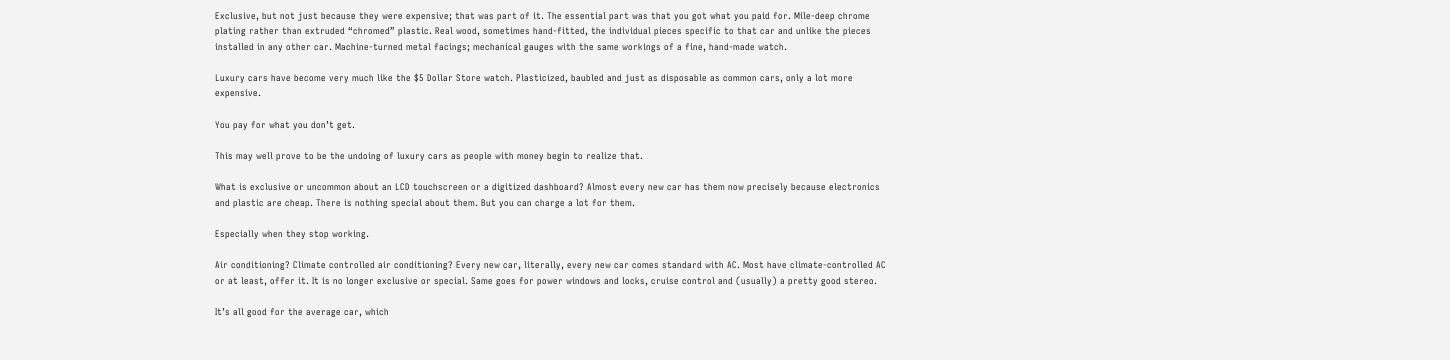Exclusive, but not just because they were expensive; that was part of it. The essential part was that you got what you paid for. Mile-deep chrome plating rather than extruded “chromed” plastic. Real wood, sometimes hand-fitted, the individual pieces specific to that car and unlike the pieces installed in any other car. Machine-turned metal facings; mechanical gauges with the same workings of a fine, hand-made watch.

Luxury cars have become very much like the $5 Dollar Store watch. Plasticized, baubled and just as disposable as common cars, only a lot more expensive.

You pay for what you don’t get.

This may well prove to be the undoing of luxury cars as people with money begin to realize that.

What is exclusive or uncommon about an LCD touchscreen or a digitized dashboard? Almost every new car has them now precisely because electronics and plastic are cheap. There is nothing special about them. But you can charge a lot for them.

Especially when they stop working.

Air conditioning? Climate controlled air conditioning? Every new car, literally, every new car comes standard with AC. Most have climate-controlled AC or at least, offer it. It is no longer exclusive or special. Same goes for power windows and locks, cruise control and (usually) a pretty good stereo.

It’s all good for the average car, which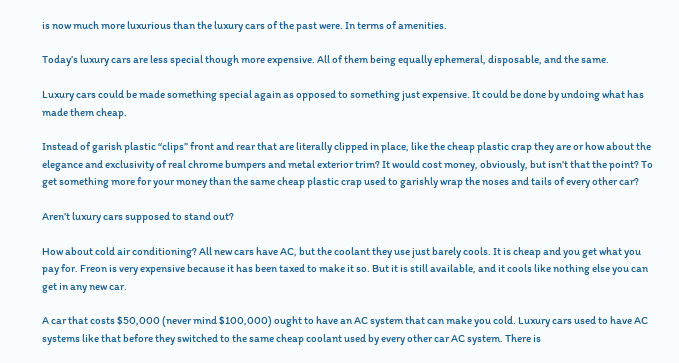is now much more luxurious than the luxury cars of the past were. In terms of amenities.

Today’s luxury cars are less special though more expensive. All of them being equally ephemeral, disposable, and the same.

Luxury cars could be made something special again as opposed to something just expensive. It could be done by undoing what has made them cheap.

Instead of garish plastic “clips” front and rear that are literally clipped in place, like the cheap plastic crap they are or how about the elegance and exclusivity of real chrome bumpers and metal exterior trim? It would cost money, obviously, but isn’t that the point? To get something more for your money than the same cheap plastic crap used to garishly wrap the noses and tails of every other car?

Aren’t luxury cars supposed to stand out?

How about cold air conditioning? All new cars have AC, but the coolant they use just barely cools. It is cheap and you get what you pay for. Freon is very expensive because it has been taxed to make it so. But it is still available, and it cools like nothing else you can get in any new car.

A car that costs $50,000 (never mind $100,000) ought to have an AC system that can make you cold. Luxury cars used to have AC systems like that before they switched to the same cheap coolant used by every other car AC system. There is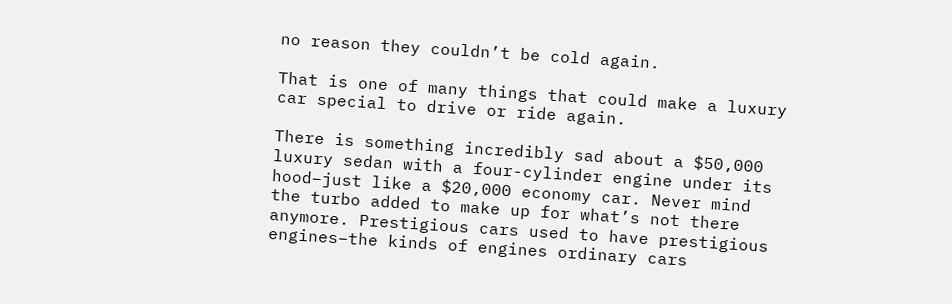no reason they couldn’t be cold again.

That is one of many things that could make a luxury car special to drive or ride again.

There is something incredibly sad about a $50,000 luxury sedan with a four-cylinder engine under its hood–just like a $20,000 economy car. Never mind the turbo added to make up for what’s not there anymore. Prestigious cars used to have prestigious engines–the kinds of engines ordinary cars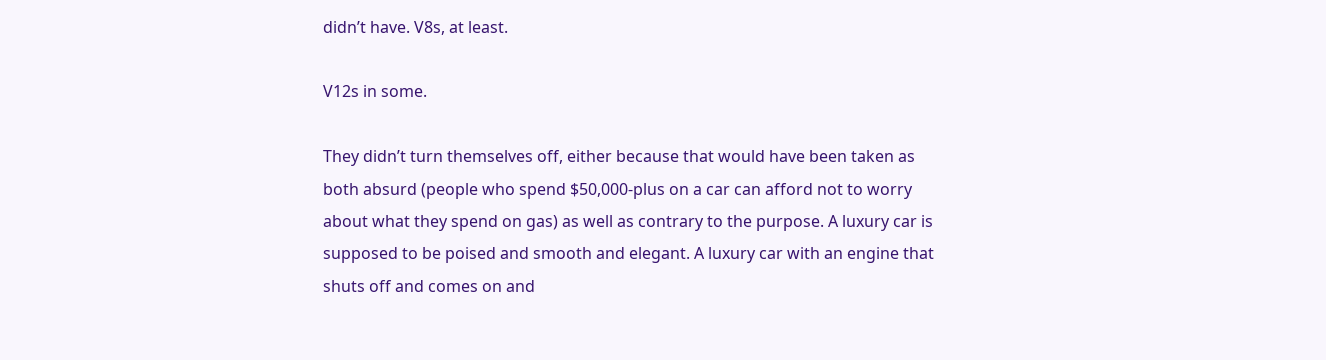didn’t have. V8s, at least.

V12s in some.

They didn’t turn themselves off, either because that would have been taken as both absurd (people who spend $50,000-plus on a car can afford not to worry about what they spend on gas) as well as contrary to the purpose. A luxury car is supposed to be poised and smooth and elegant. A luxury car with an engine that shuts off and comes on and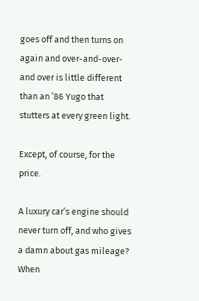goes off and then turns on again and over-and-over-and over is little different than an ’86 Yugo that stutters at every green light.

Except, of course, for the price.

A luxury car’s engine should never turn off, and who gives a damn about gas mileage? When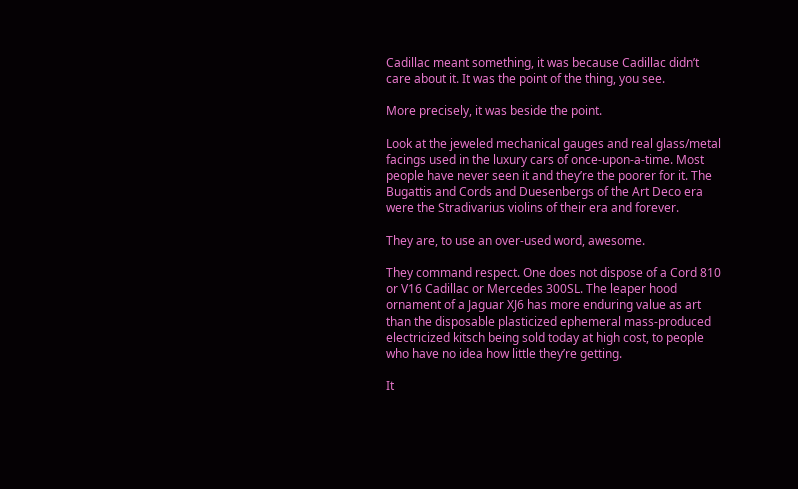Cadillac meant something, it was because Cadillac didn’t care about it. It was the point of the thing, you see.

More precisely, it was beside the point.

Look at the jeweled mechanical gauges and real glass/metal facings used in the luxury cars of once-upon-a-time. Most people have never seen it and they’re the poorer for it. The Bugattis and Cords and Duesenbergs of the Art Deco era were the Stradivarius violins of their era and forever.

They are, to use an over-used word, awesome.

They command respect. One does not dispose of a Cord 810 or V16 Cadillac or Mercedes 300SL. The leaper hood ornament of a Jaguar XJ6 has more enduring value as art than the disposable plasticized ephemeral mass-produced electricized kitsch being sold today at high cost, to people who have no idea how little they’re getting.

It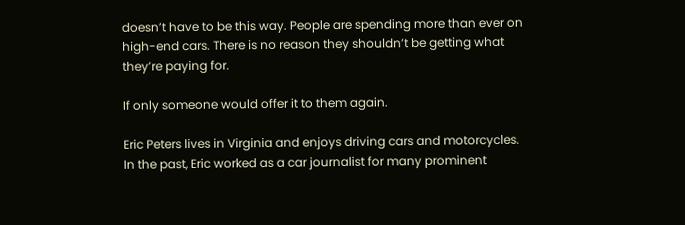doesn’t have to be this way. People are spending more than ever on high-end cars. There is no reason they shouldn’t be getting what they’re paying for.

If only someone would offer it to them again.

Eric Peters lives in Virginia and enjoys driving cars and motorcycles. In the past, Eric worked as a car journalist for many prominent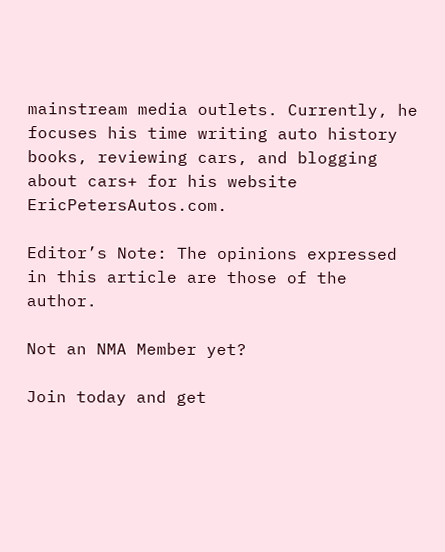mainstream media outlets. Currently, he focuses his time writing auto history books, reviewing cars, and blogging about cars+ for his website EricPetersAutos.com.

Editor’s Note: The opinions expressed in this article are those of the author.

Not an NMA Member yet?

Join today and get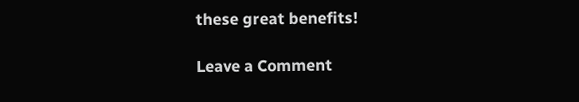these great benefits!

Leave a Comment